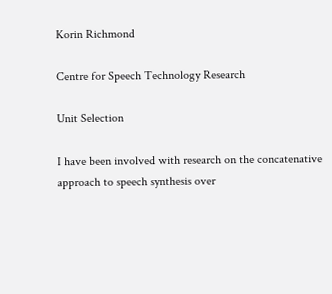Korin Richmond

Centre for Speech Technology Research

Unit Selection

I have been involved with research on the concatenative approach to speech synthesis over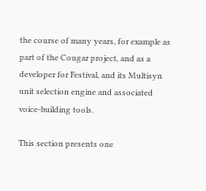the course of many years, for example as part of the Cougar project, and as a developer for Festival, and its Multisyn unit selection engine and associated voice-building tools.

This section presents one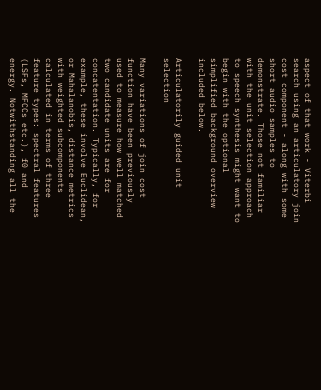aspect of that work - Viterbi search using an articulatory join cost component - along with some short audio samples to demonstrate. Those not familiar with the unit selection approach to speech synthesis might want to begin with the optional simplified background overview included below.

Articulatorily guided unit selection

Many variations of join cost function have been previously used to measure how well matched two candidate units are for concatentation. Typically, for example, these involve Euclidean, or Mahalanobis, distance metrics with weighted subcomponents calculated in terms of three feature types: spectral features (LSFs, MFCCs etc.), f0 and energy. Notwithstanding all the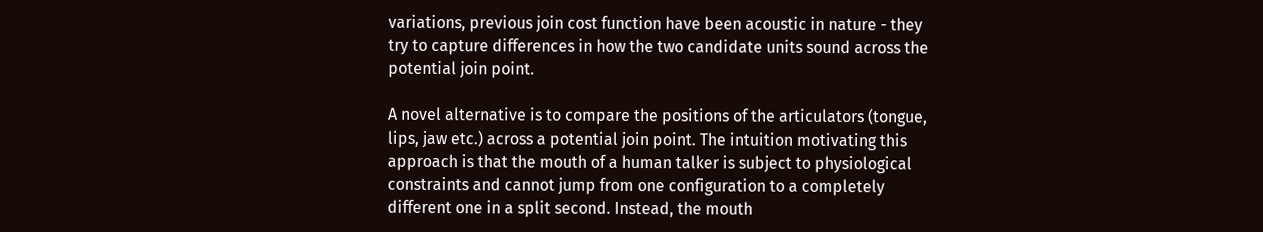variations, previous join cost function have been acoustic in nature - they try to capture differences in how the two candidate units sound across the potential join point.

A novel alternative is to compare the positions of the articulators (tongue, lips, jaw etc.) across a potential join point. The intuition motivating this approach is that the mouth of a human talker is subject to physiological constraints and cannot jump from one configuration to a completely different one in a split second. Instead, the mouth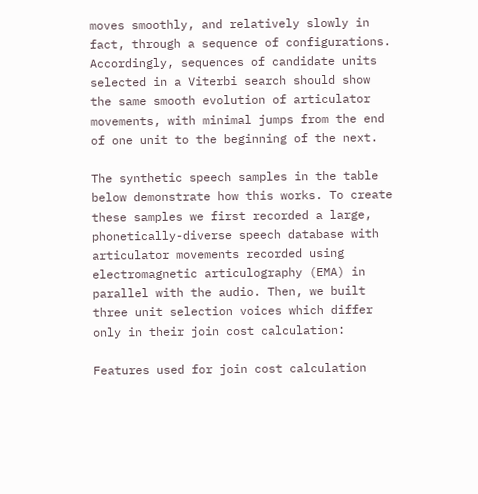moves smoothly, and relatively slowly in fact, through a sequence of configurations. Accordingly, sequences of candidate units selected in a Viterbi search should show the same smooth evolution of articulator movements, with minimal jumps from the end of one unit to the beginning of the next.

The synthetic speech samples in the table below demonstrate how this works. To create these samples we first recorded a large, phonetically-diverse speech database with articulator movements recorded using electromagnetic articulography (EMA) in parallel with the audio. Then, we built three unit selection voices which differ only in their join cost calculation:

Features used for join cost calculation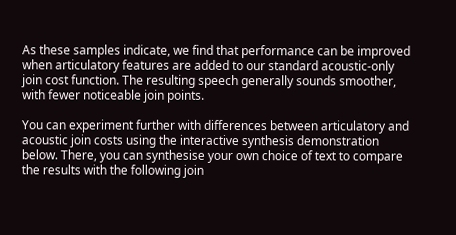As these samples indicate, we find that performance can be improved when articulatory features are added to our standard acoustic-only join cost function. The resulting speech generally sounds smoother, with fewer noticeable join points.

You can experiment further with differences between articulatory and acoustic join costs using the interactive synthesis demonstration below. There, you can synthesise your own choice of text to compare the results with the following join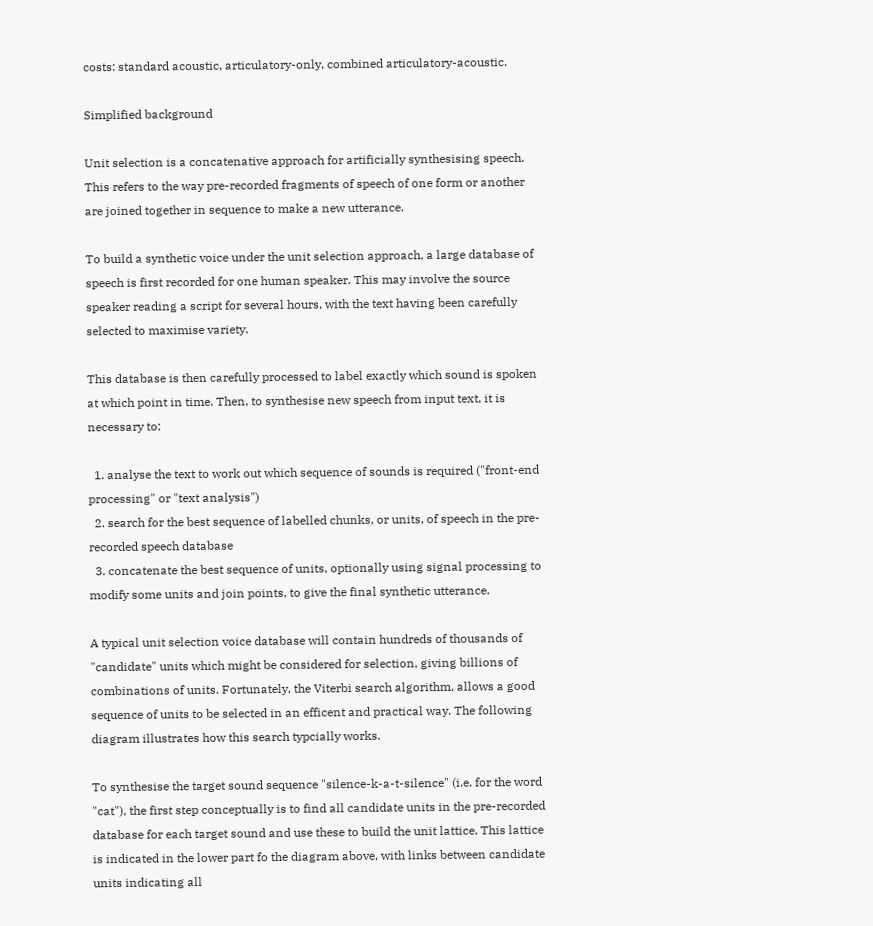costs: standard acoustic, articulatory-only, combined articulatory-acoustic.

Simplified background

Unit selection is a concatenative approach for artificially synthesising speech. This refers to the way pre-recorded fragments of speech of one form or another are joined together in sequence to make a new utterance.

To build a synthetic voice under the unit selection approach, a large database of speech is first recorded for one human speaker. This may involve the source speaker reading a script for several hours, with the text having been carefully selected to maximise variety.

This database is then carefully processed to label exactly which sound is spoken at which point in time. Then, to synthesise new speech from input text, it is necessary to:

  1. analyse the text to work out which sequence of sounds is required ("front-end processing" or "text analysis")
  2. search for the best sequence of labelled chunks, or units, of speech in the pre-recorded speech database
  3. concatenate the best sequence of units, optionally using signal processing to modify some units and join points, to give the final synthetic utterance.

A typical unit selection voice database will contain hundreds of thousands of "candidate" units which might be considered for selection, giving billions of combinations of units. Fortunately, the Viterbi search algorithm, allows a good sequence of units to be selected in an efficent and practical way. The following diagram illustrates how this search typcially works.

To synthesise the target sound sequence "silence-k-a-t-silence" (i.e. for the word "cat"), the first step conceptually is to find all candidate units in the pre-recorded database for each target sound and use these to build the unit lattice. This lattice is indicated in the lower part fo the diagram above, with links between candidate units indicating all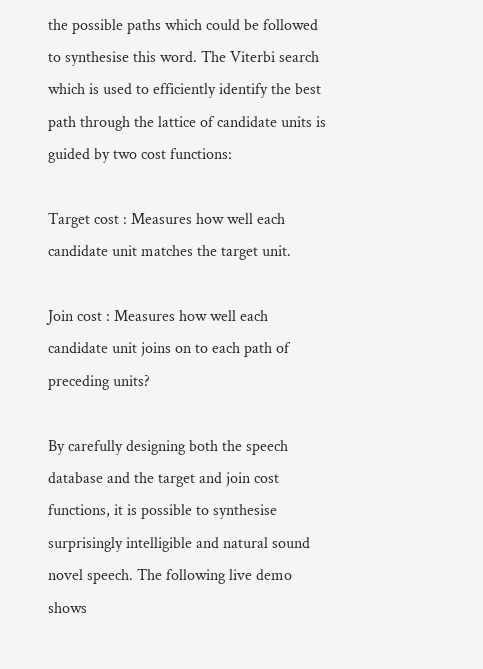the possible paths which could be followed to synthesise this word. The Viterbi search which is used to efficiently identify the best path through the lattice of candidate units is guided by two cost functions:

Target cost : Measures how well each candidate unit matches the target unit.

Join cost : Measures how well each candidate unit joins on to each path of preceding units?

By carefully designing both the speech database and the target and join cost functions, it is possible to synthesise surprisingly intelligible and natural sound novel speech. The following live demo shows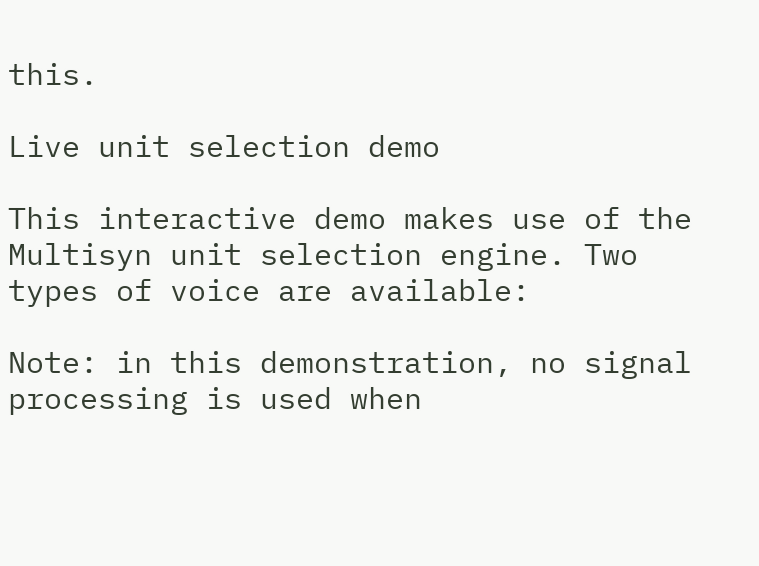this.

Live unit selection demo

This interactive demo makes use of the Multisyn unit selection engine. Two types of voice are available:

Note: in this demonstration, no signal processing is used when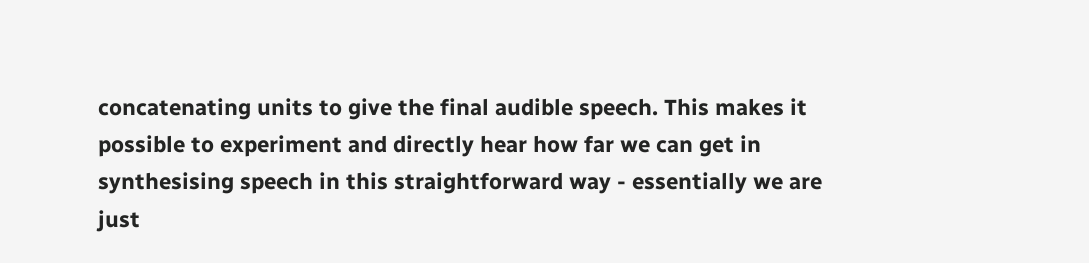concatenating units to give the final audible speech. This makes it possible to experiment and directly hear how far we can get in synthesising speech in this straightforward way - essentially we are just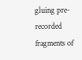gluing pre-recorded fragments of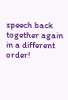speech back together again in a different order!